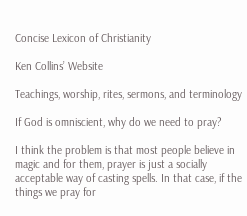Concise Lexicon of Christianity

Ken Collins’ Website

Teachings, worship, rites, sermons, and terminology

If God is omniscient, why do we need to pray?

I think the problem is that most people believe in magic and for them, prayer is just a socially acceptable way of casting spells. In that case, if the things we pray for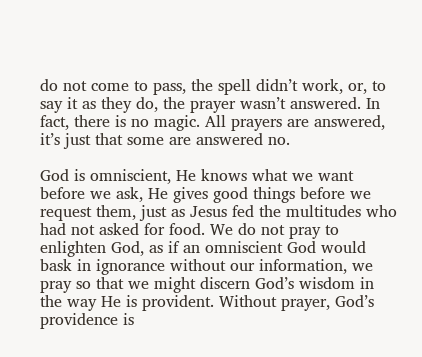do not come to pass, the spell didn’t work, or, to say it as they do, the prayer wasn’t answered. In fact, there is no magic. All prayers are answered, it’s just that some are answered no.

God is omniscient, He knows what we want before we ask, He gives good things before we request them, just as Jesus fed the multitudes who had not asked for food. We do not pray to enlighten God, as if an omniscient God would bask in ignorance without our information, we pray so that we might discern God’s wisdom in the way He is provident. Without prayer, God’s providence is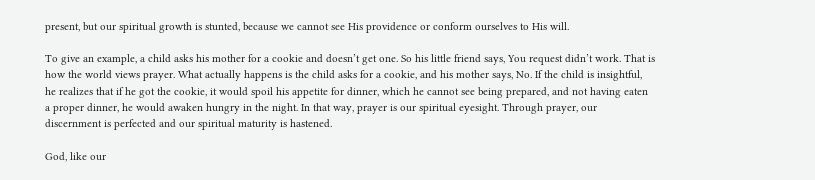present, but our spiritual growth is stunted, because we cannot see His providence or conform ourselves to His will.

To give an example, a child asks his mother for a cookie and doesn’t get one. So his little friend says, You request didn’t work. That is how the world views prayer. What actually happens is the child asks for a cookie, and his mother says, No. If the child is insightful, he realizes that if he got the cookie, it would spoil his appetite for dinner, which he cannot see being prepared, and not having eaten a proper dinner, he would awaken hungry in the night. In that way, prayer is our spiritual eyesight. Through prayer, our discernment is perfected and our spiritual maturity is hastened.

God, like our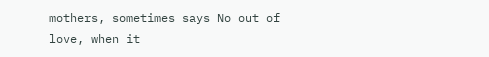mothers, sometimes says No out of love, when it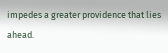impedes a greater providence that lies ahead.